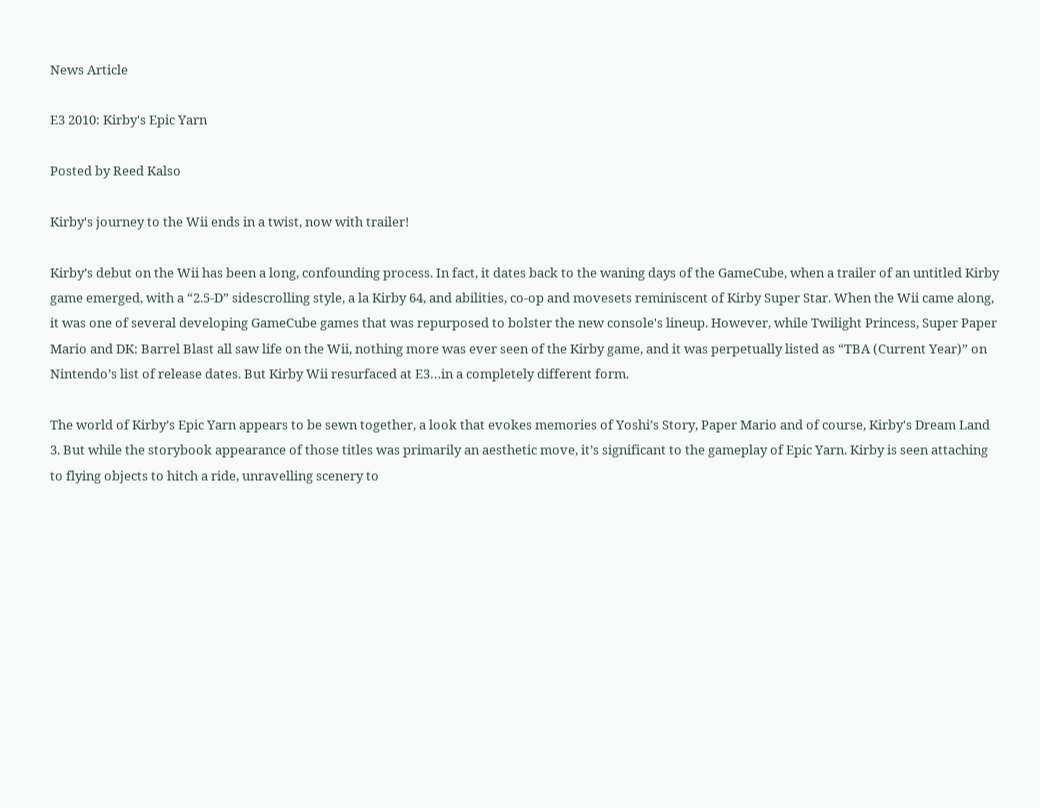News Article

E3 2010: Kirby's Epic Yarn

Posted by Reed Kalso

Kirby's journey to the Wii ends in a twist, now with trailer!

Kirby’s debut on the Wii has been a long, confounding process. In fact, it dates back to the waning days of the GameCube, when a trailer of an untitled Kirby game emerged, with a “2.5-D” sidescrolling style, a la Kirby 64, and abilities, co-op and movesets reminiscent of Kirby Super Star. When the Wii came along, it was one of several developing GameCube games that was repurposed to bolster the new console's lineup. However, while Twilight Princess, Super Paper Mario and DK: Barrel Blast all saw life on the Wii, nothing more was ever seen of the Kirby game, and it was perpetually listed as “TBA (Current Year)” on Nintendo’s list of release dates. But Kirby Wii resurfaced at E3…in a completely different form.

The world of Kirby’s Epic Yarn appears to be sewn together, a look that evokes memories of Yoshi’s Story, Paper Mario and of course, Kirby's Dream Land 3. But while the storybook appearance of those titles was primarily an aesthetic move, it’s significant to the gameplay of Epic Yarn. Kirby is seen attaching to flying objects to hitch a ride, unravelling scenery to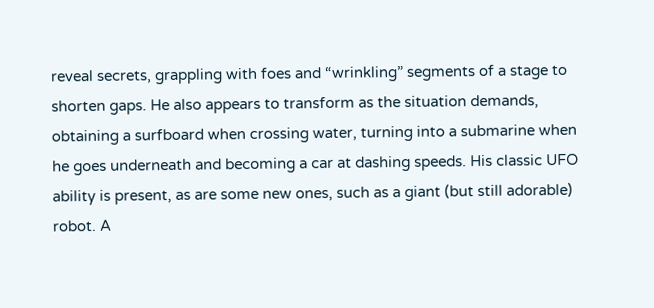reveal secrets, grappling with foes and “wrinkling” segments of a stage to shorten gaps. He also appears to transform as the situation demands, obtaining a surfboard when crossing water, turning into a submarine when he goes underneath and becoming a car at dashing speeds. His classic UFO ability is present, as are some new ones, such as a giant (but still adorable) robot. A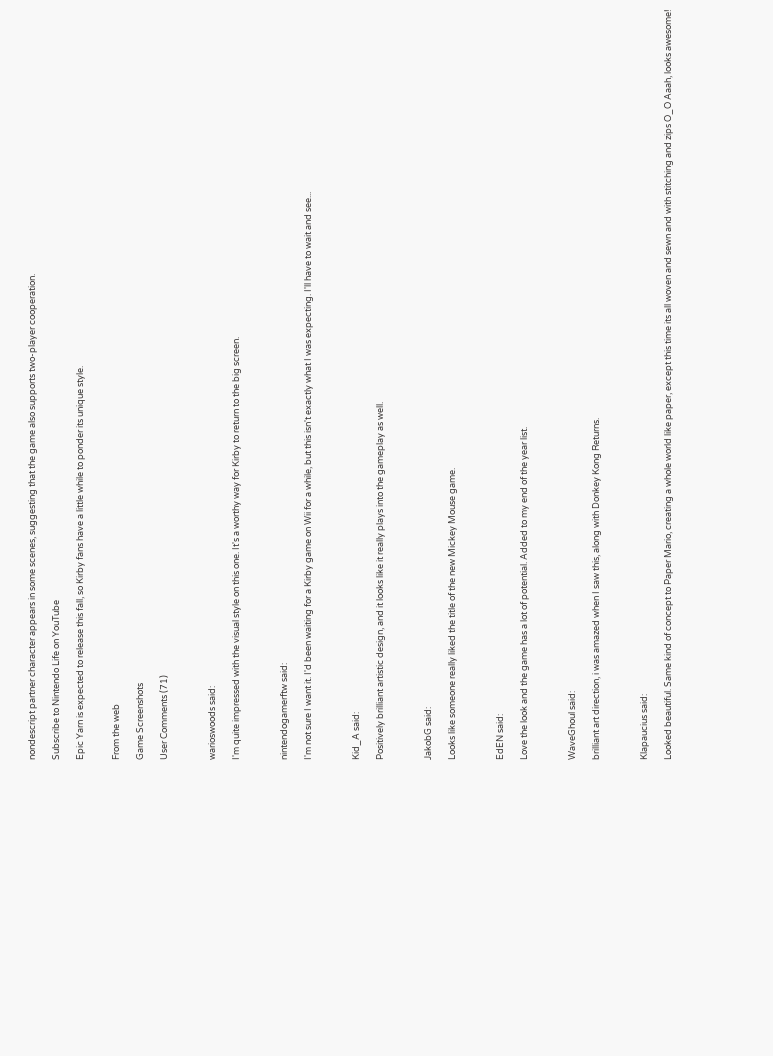nondescript partner character appears in some scenes, suggesting that the game also supports two-player cooperation.

Subscribe to Nintendo Life on YouTube

Epic Yarn is expected to release this fall, so Kirby fans have a little while to ponder its unique style.


From the web

Game Screenshots

User Comments (71)



warioswoods said:

I'm quite impressed with the visual style on this one. It's a worthy way for Kirby to return to the big screen.



nintendogamerftw said:

I'm not sure I want it. I'd been waiting for a Kirby game on Wii for a while, but this isn't exactly what I was expecting. I'll have to wait and see...



Kid_A said:

Positively brilliant artistic design, and it looks like it really plays into the gameplay as well.



JakobG said:

Looks like someone really liked the title of the new Mickey Mouse game.



EdEN said:

Love the look and the game has a lot of potential. Added to my end of the year list.



WaveGhoul said:

brilliant art direction, i was amazed when I saw this, along with Donkey Kong Returns.



Klapaucius said:

Looked beautiful. Same kind of concept to Paper Mario, creating a whole world like paper, except this time its all woven and sewn and with stitching and zips O_O Aaah, looks awesome!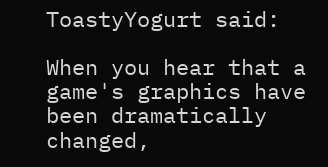ToastyYogurt said:

When you hear that a game's graphics have been dramatically changed,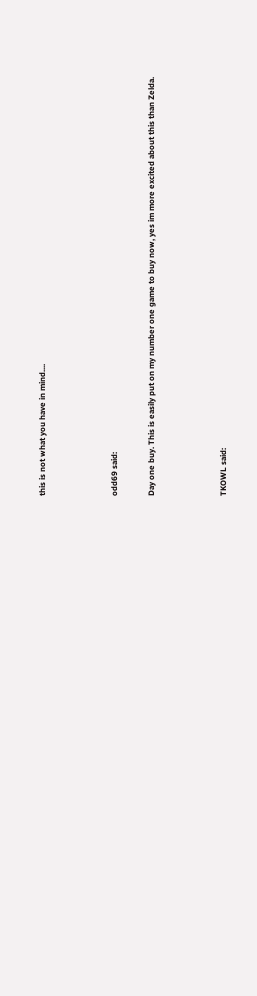this is not what you have in mind....



odd69 said:

Day one buy. This is easily put on my number one game to buy now, yes im more excited about this than Zelda.



TKOWL said: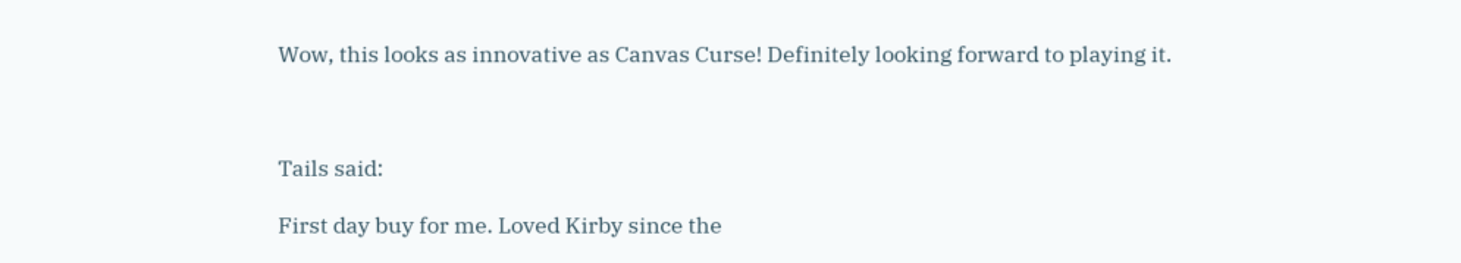Wow, this looks as innovative as Canvas Curse! Definitely looking forward to playing it.



Tails said:

First day buy for me. Loved Kirby since the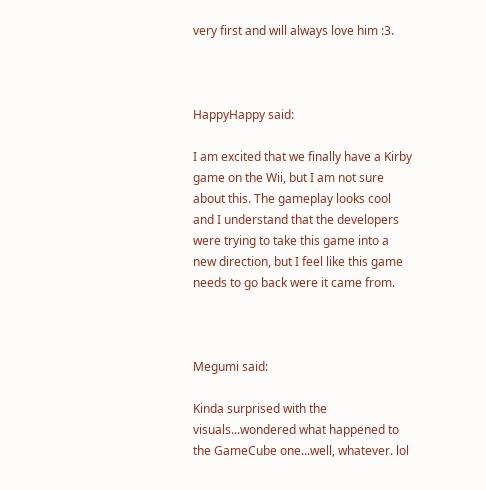very first and will always love him :3.



HappyHappy said:

I am excited that we finally have a Kirby game on the Wii, but I am not sure about this. The gameplay looks cool and I understand that the developers were trying to take this game into a new direction, but I feel like this game needs to go back were it came from.



Megumi said:

Kinda surprised with the visuals...wondered what happened to the GameCube one...well, whatever. lol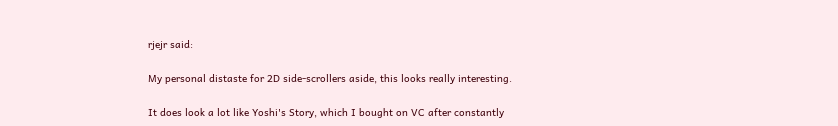rjejr said:

My personal distaste for 2D side-scrollers aside, this looks really interesting.

It does look a lot like Yoshi's Story, which I bought on VC after constantly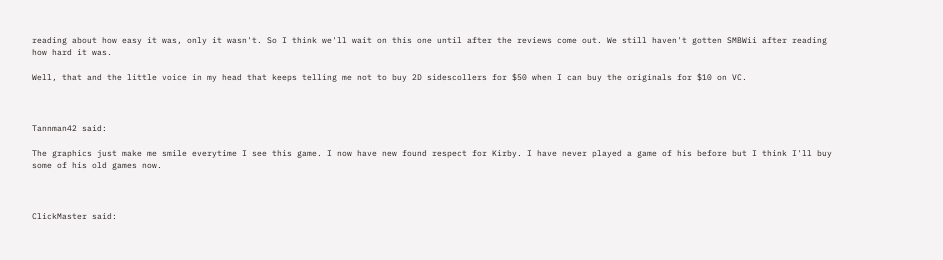reading about how easy it was, only it wasn't. So I think we'll wait on this one until after the reviews come out. We still haven't gotten SMBWii after reading how hard it was.

Well, that and the little voice in my head that keeps telling me not to buy 2D sidescollers for $50 when I can buy the originals for $10 on VC.



Tannman42 said:

The graphics just make me smile everytime I see this game. I now have new found respect for Kirby. I have never played a game of his before but I think I'll buy some of his old games now.



ClickMaster said: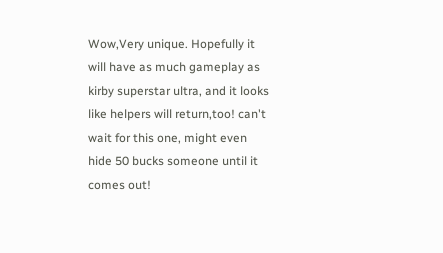Wow,Very unique. Hopefully it will have as much gameplay as kirby superstar ultra, and it looks like helpers will return,too! can't wait for this one, might even hide 50 bucks someone until it comes out!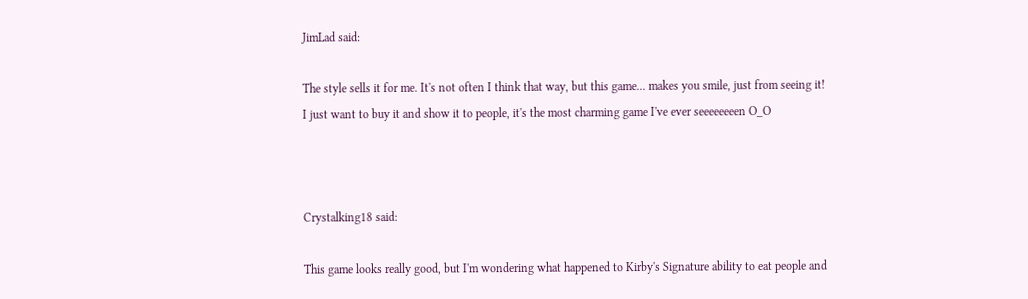JimLad said:

The style sells it for me. It's not often I think that way, but this game... makes you smile, just from seeing it!
I just want to buy it and show it to people, it's the most charming game I've ever seeeeeeeen O_O



Crystalking18 said:

This game looks really good, but I'm wondering what happened to Kirby's Signature ability to eat people and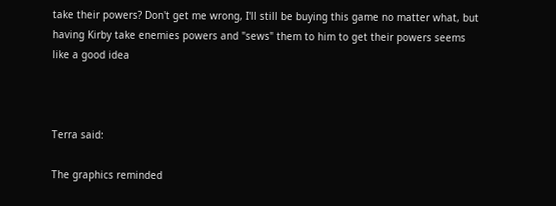take their powers? Don't get me wrong, I'll still be buying this game no matter what, but having Kirby take enemies powers and "sews" them to him to get their powers seems like a good idea



Terra said:

The graphics reminded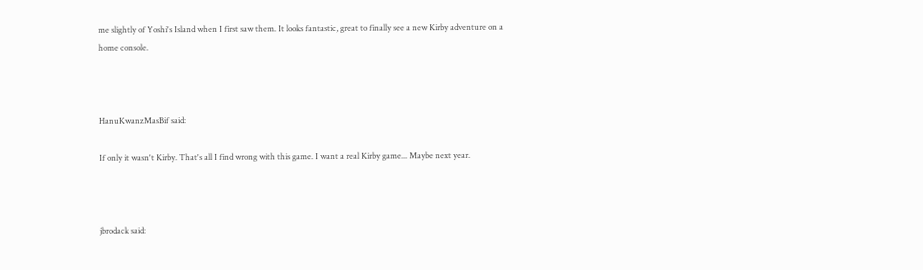me slightly of Yoshi's Island when I first saw them. It looks fantastic, great to finally see a new Kirby adventure on a home console.



HanuKwanzMasBif said:

If only it wasn't Kirby. That's all I find wrong with this game. I want a real Kirby game... Maybe next year.



jbrodack said: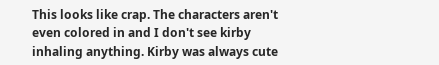This looks like crap. The characters aren't even colored in and I don't see kirby inhaling anything. Kirby was always cute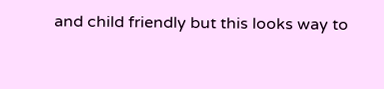and child friendly but this looks way to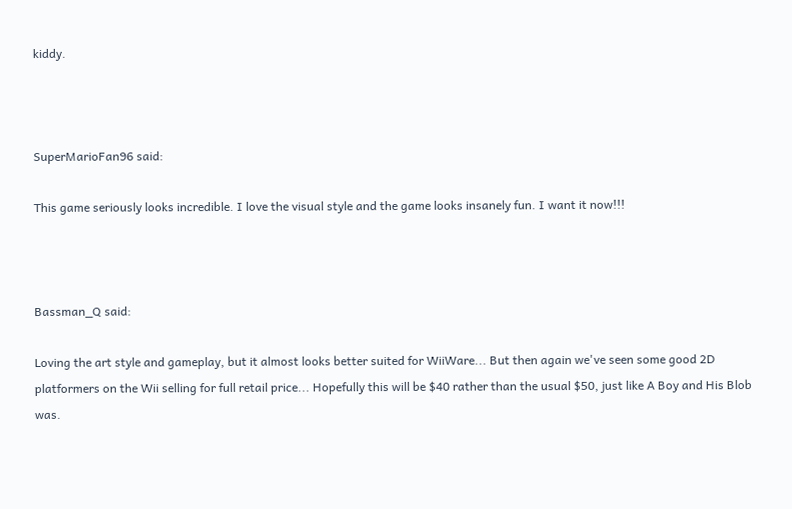kiddy.



SuperMarioFan96 said:

This game seriously looks incredible. I love the visual style and the game looks insanely fun. I want it now!!!



Bassman_Q said:

Loving the art style and gameplay, but it almost looks better suited for WiiWare... But then again we've seen some good 2D platformers on the Wii selling for full retail price... Hopefully this will be $40 rather than the usual $50, just like A Boy and His Blob was.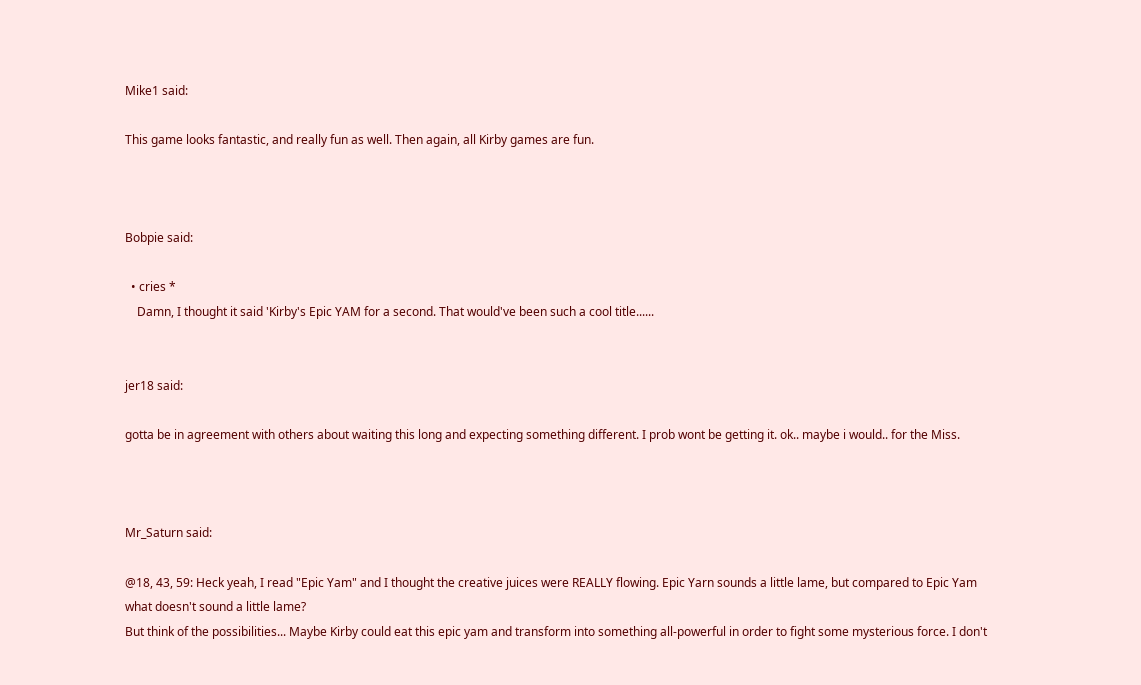Mike1 said:

This game looks fantastic, and really fun as well. Then again, all Kirby games are fun.



Bobpie said:

  • cries *
    Damn, I thought it said 'Kirby's Epic YAM for a second. That would've been such a cool title......


jer18 said:

gotta be in agreement with others about waiting this long and expecting something different. I prob wont be getting it. ok.. maybe i would.. for the Miss.



Mr_Saturn said:

@18, 43, 59: Heck yeah, I read "Epic Yam" and I thought the creative juices were REALLY flowing. Epic Yarn sounds a little lame, but compared to Epic Yam what doesn't sound a little lame?
But think of the possibilities... Maybe Kirby could eat this epic yam and transform into something all-powerful in order to fight some mysterious force. I don't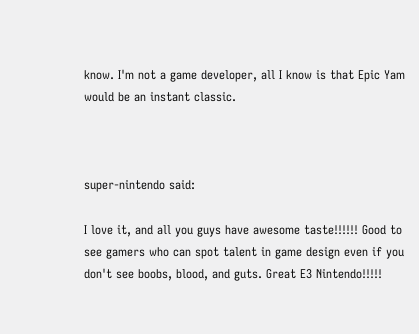know. I'm not a game developer, all I know is that Epic Yam would be an instant classic.



super-nintendo said:

I love it, and all you guys have awesome taste!!!!!! Good to see gamers who can spot talent in game design even if you don't see boobs, blood, and guts. Great E3 Nintendo!!!!!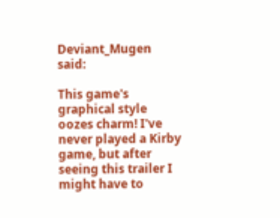Deviant_Mugen said:

This game's graphical style oozes charm! I've never played a Kirby game, but after seeing this trailer I might have to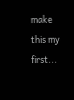make this my first...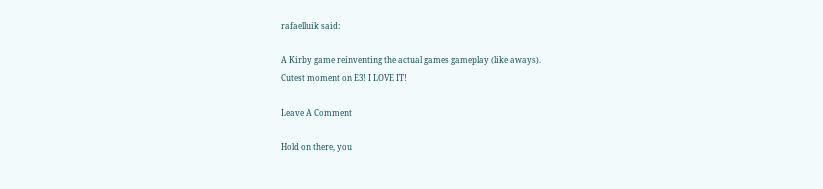rafaelluik said:

A Kirby game reinventing the actual games gameplay (like aways).
Cutest moment on E3! I LOVE IT!

Leave A Comment

Hold on there, you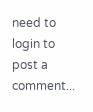need to login to post a comment...